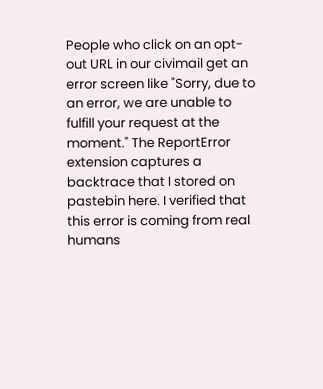People who click on an opt-out URL in our civimail get an error screen like "Sorry, due to an error, we are unable to fulfill your request at the moment." The ReportError extension captures a backtrace that I stored on pastebin here. I verified that this error is coming from real humans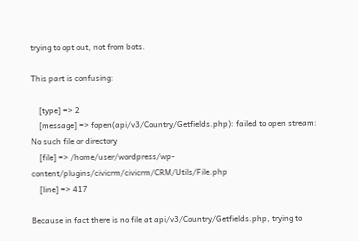trying to opt out, not from bots.

This part is confusing:

    [type] => 2
    [message] => fopen(api/v3/Country/Getfields.php): failed to open stream: No such file or directory
    [file] => /home/user/wordpress/wp-content/plugins/civicrm/civicrm/CRM/Utils/File.php
    [line] => 417

Because in fact there is no file at api/v3/Country/Getfields.php, trying to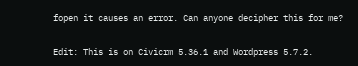fopen it causes an error. Can anyone decipher this for me?

Edit: This is on Civicrm 5.36.1 and Wordpress 5.7.2.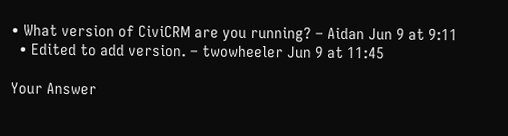• What version of CiviCRM are you running? – Aidan Jun 9 at 9:11
  • Edited to add version. – twowheeler Jun 9 at 11:45

Your Answer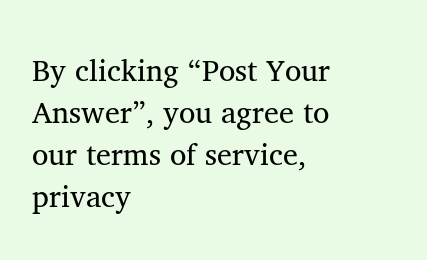By clicking “Post Your Answer”, you agree to our terms of service, privacy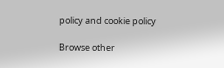policy and cookie policy

Browse other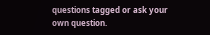questions tagged or ask your own question.